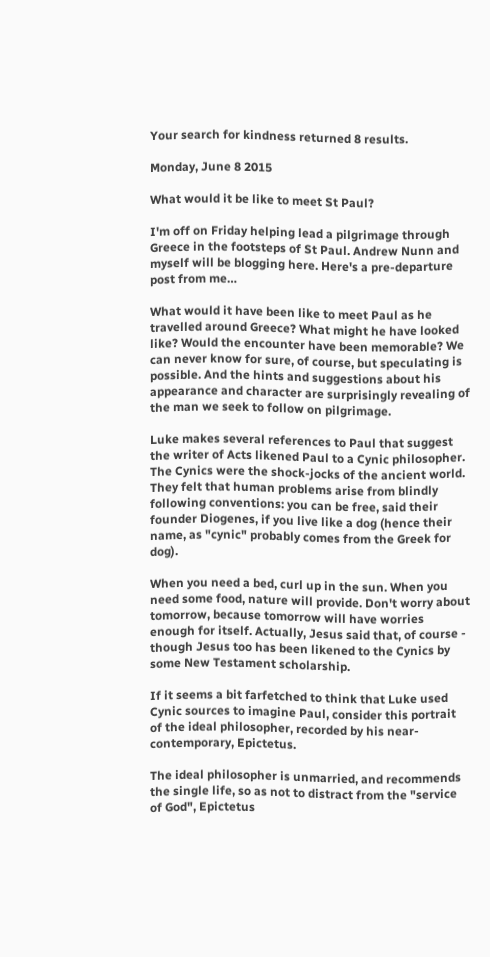Your search for kindness returned 8 results.

Monday, June 8 2015

What would it be like to meet St Paul?

I'm off on Friday helping lead a pilgrimage through Greece in the footsteps of St Paul. Andrew Nunn and myself will be blogging here. Here's a pre-departure post from me…

What would it have been like to meet Paul as he travelled around Greece? What might he have looked like? Would the encounter have been memorable? We can never know for sure, of course, but speculating is possible. And the hints and suggestions about his appearance and character are surprisingly revealing of the man we seek to follow on pilgrimage.

Luke makes several references to Paul that suggest the writer of Acts likened Paul to a Cynic philosopher. The Cynics were the shock-jocks of the ancient world. They felt that human problems arise from blindly following conventions: you can be free, said their founder Diogenes, if you live like a dog (hence their name, as "cynic" probably comes from the Greek for dog).

When you need a bed, curl up in the sun. When you need some food, nature will provide. Don't worry about tomorrow, because tomorrow will have worries enough for itself. Actually, Jesus said that, of course - though Jesus too has been likened to the Cynics by some New Testament scholarship.

If it seems a bit farfetched to think that Luke used Cynic sources to imagine Paul, consider this portrait of the ideal philosopher, recorded by his near-contemporary, Epictetus.

The ideal philosopher is unmarried, and recommends the single life, so as not to distract from the "service of God", Epictetus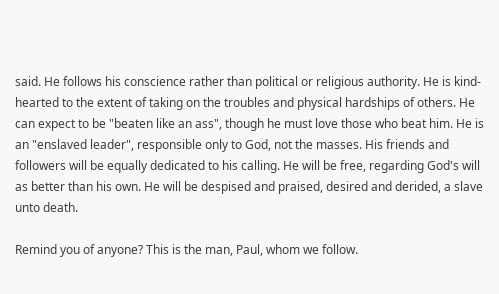said. He follows his conscience rather than political or religious authority. He is kind-hearted to the extent of taking on the troubles and physical hardships of others. He can expect to be "beaten like an ass", though he must love those who beat him. He is an "enslaved leader", responsible only to God, not the masses. His friends and followers will be equally dedicated to his calling. He will be free, regarding God's will as better than his own. He will be despised and praised, desired and derided, a slave unto death.

Remind you of anyone? This is the man, Paul, whom we follow.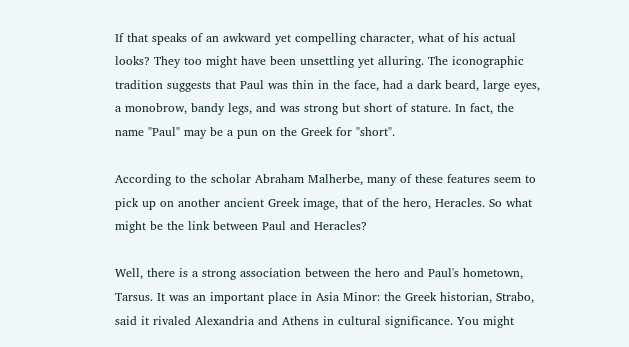If that speaks of an awkward yet compelling character, what of his actual looks? They too might have been unsettling yet alluring. The iconographic tradition suggests that Paul was thin in the face, had a dark beard, large eyes, a monobrow, bandy legs, and was strong but short of stature. In fact, the name "Paul" may be a pun on the Greek for "short".

According to the scholar Abraham Malherbe, many of these features seem to pick up on another ancient Greek image, that of the hero, Heracles. So what might be the link between Paul and Heracles?

Well, there is a strong association between the hero and Paul's hometown, Tarsus. It was an important place in Asia Minor: the Greek historian, Strabo, said it rivaled Alexandria and Athens in cultural significance. You might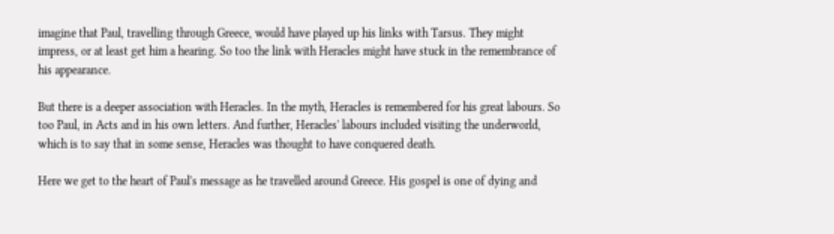imagine that Paul, travelling through Greece, would have played up his links with Tarsus. They might impress, or at least get him a hearing. So too the link with Heracles might have stuck in the remembrance of his appearance.

But there is a deeper association with Heracles. In the myth, Heracles is remembered for his great labours. So too Paul, in Acts and in his own letters. And further, Heracles' labours included visiting the underworld, which is to say that in some sense, Heracles was thought to have conquered death.

Here we get to the heart of Paul's message as he travelled around Greece. His gospel is one of dying and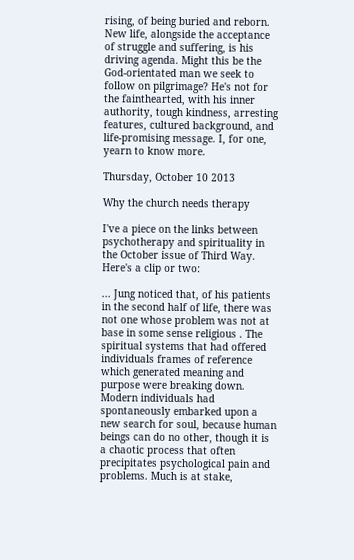rising, of being buried and reborn. New life, alongside the acceptance of struggle and suffering, is his driving agenda. Might this be the God-orientated man we seek to follow on pilgrimage? He's not for the fainthearted, with his inner authority, tough kindness, arresting features, cultured background, and life-promising message. I, for one, yearn to know more.

Thursday, October 10 2013

Why the church needs therapy

I've a piece on the links between psychotherapy and spirituality in the October issue of Third Way. Here's a clip or two:

... Jung noticed that, of his patients in the second half of life, there was not one whose problem was not at base in some sense religious . The spiritual systems that had offered individuals frames of reference which generated meaning and purpose were breaking down. Modern individuals had spontaneously embarked upon a new search for soul, because human beings can do no other, though it is a chaotic process that often precipitates psychological pain and problems. Much is at stake,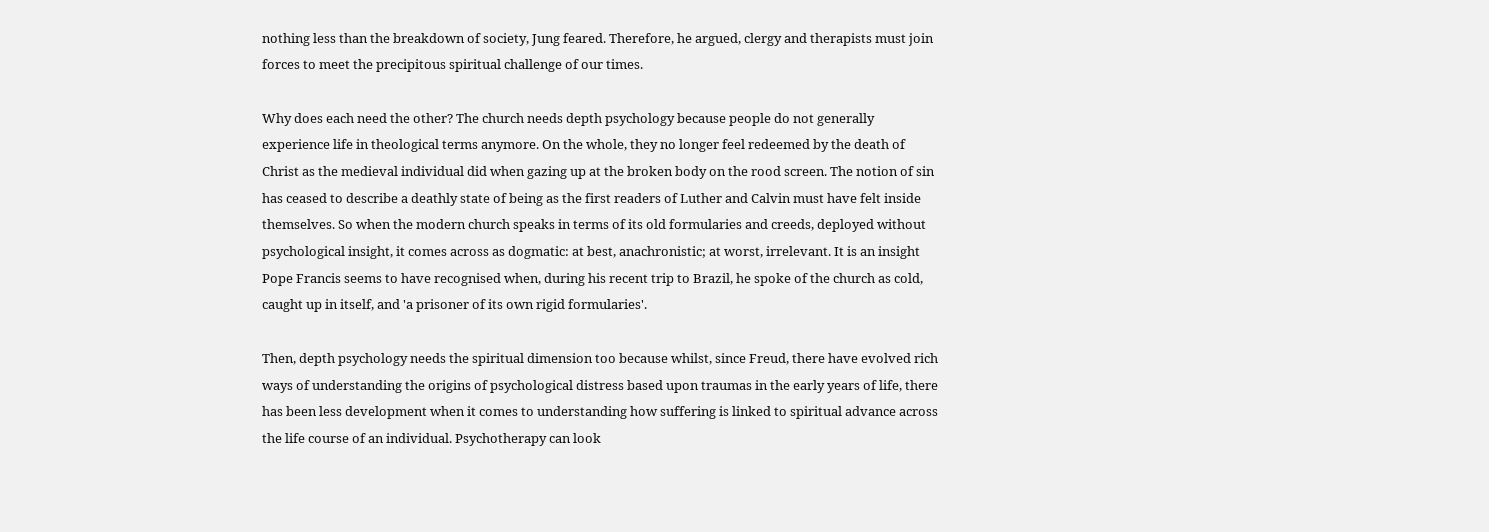nothing less than the breakdown of society, Jung feared. Therefore, he argued, clergy and therapists must join forces to meet the precipitous spiritual challenge of our times.

Why does each need the other? The church needs depth psychology because people do not generally experience life in theological terms anymore. On the whole, they no longer feel redeemed by the death of Christ as the medieval individual did when gazing up at the broken body on the rood screen. The notion of sin has ceased to describe a deathly state of being as the first readers of Luther and Calvin must have felt inside themselves. So when the modern church speaks in terms of its old formularies and creeds, deployed without psychological insight, it comes across as dogmatic: at best, anachronistic; at worst, irrelevant. It is an insight Pope Francis seems to have recognised when, during his recent trip to Brazil, he spoke of the church as cold, caught up in itself, and 'a prisoner of its own rigid formularies'.

Then, depth psychology needs the spiritual dimension too because whilst, since Freud, there have evolved rich ways of understanding the origins of psychological distress based upon traumas in the early years of life, there has been less development when it comes to understanding how suffering is linked to spiritual advance across the life course of an individual. Psychotherapy can look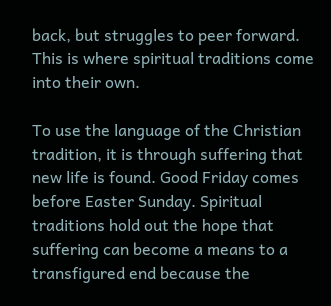back, but struggles to peer forward. This is where spiritual traditions come into their own.

To use the language of the Christian tradition, it is through suffering that new life is found. Good Friday comes before Easter Sunday. Spiritual traditions hold out the hope that suffering can become a means to a transfigured end because the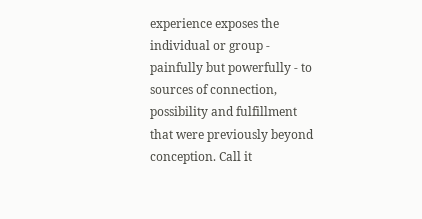experience exposes the individual or group - painfully but powerfully - to sources of connection, possibility and fulfillment that were previously beyond conception. Call it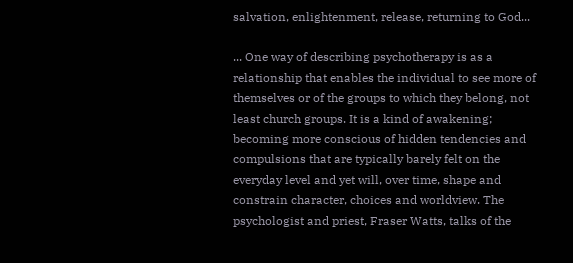salvation, enlightenment, release, returning to God...

... One way of describing psychotherapy is as a relationship that enables the individual to see more of themselves or of the groups to which they belong, not least church groups. It is a kind of awakening; becoming more conscious of hidden tendencies and compulsions that are typically barely felt on the everyday level and yet will, over time, shape and constrain character, choices and worldview. The psychologist and priest, Fraser Watts, talks of the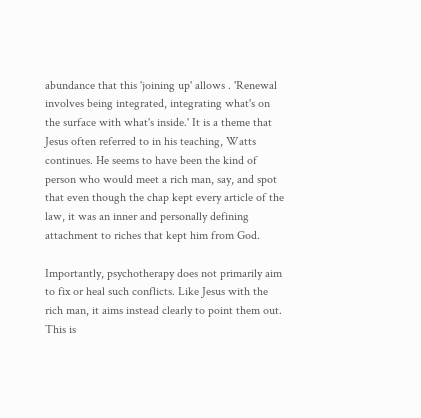abundance that this 'joining up' allows . 'Renewal involves being integrated, integrating what's on the surface with what's inside.' It is a theme that Jesus often referred to in his teaching, Watts continues. He seems to have been the kind of person who would meet a rich man, say, and spot that even though the chap kept every article of the law, it was an inner and personally defining attachment to riches that kept him from God.

Importantly, psychotherapy does not primarily aim to fix or heal such conflicts. Like Jesus with the rich man, it aims instead clearly to point them out. This is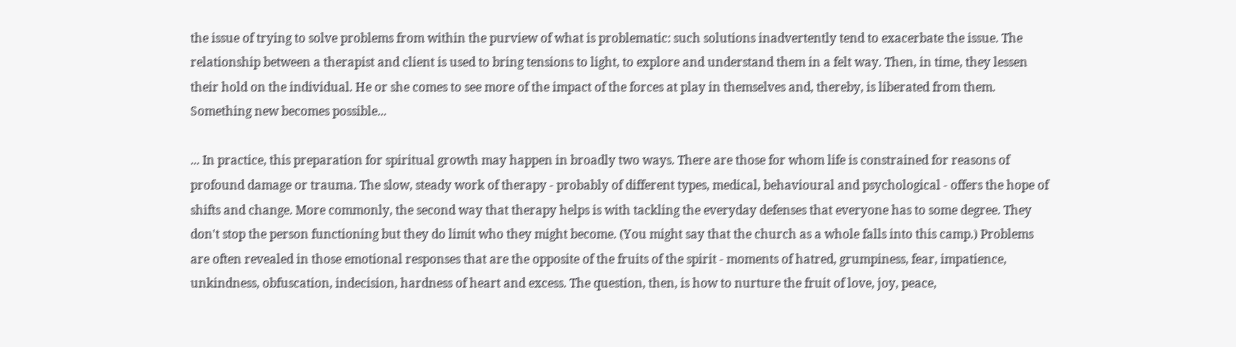the issue of trying to solve problems from within the purview of what is problematic: such solutions inadvertently tend to exacerbate the issue. The relationship between a therapist and client is used to bring tensions to light, to explore and understand them in a felt way. Then, in time, they lessen their hold on the individual. He or she comes to see more of the impact of the forces at play in themselves and, thereby, is liberated from them. Something new becomes possible...

... In practice, this preparation for spiritual growth may happen in broadly two ways. There are those for whom life is constrained for reasons of profound damage or trauma. The slow, steady work of therapy - probably of different types, medical, behavioural and psychological - offers the hope of shifts and change. More commonly, the second way that therapy helps is with tackling the everyday defenses that everyone has to some degree. They don't stop the person functioning but they do limit who they might become. (You might say that the church as a whole falls into this camp.) Problems are often revealed in those emotional responses that are the opposite of the fruits of the spirit - moments of hatred, grumpiness, fear, impatience, unkindness, obfuscation, indecision, hardness of heart and excess. The question, then, is how to nurture the fruit of love, joy, peace,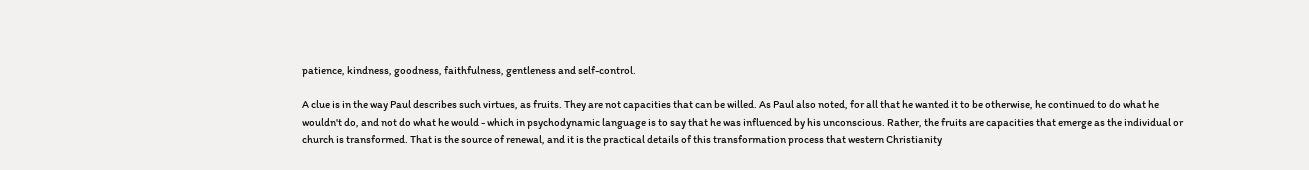patience, kindness, goodness, faithfulness, gentleness and self-control.

A clue is in the way Paul describes such virtues, as fruits. They are not capacities that can be willed. As Paul also noted, for all that he wanted it to be otherwise, he continued to do what he wouldn't do, and not do what he would - which in psychodynamic language is to say that he was influenced by his unconscious. Rather, the fruits are capacities that emerge as the individual or church is transformed. That is the source of renewal, and it is the practical details of this transformation process that western Christianity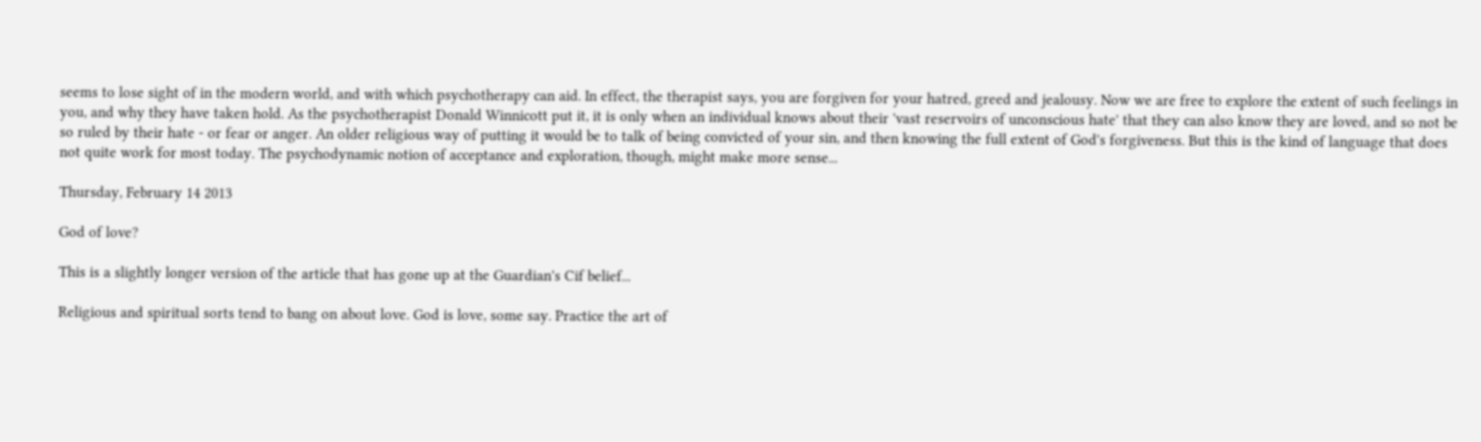seems to lose sight of in the modern world, and with which psychotherapy can aid. In effect, the therapist says, you are forgiven for your hatred, greed and jealousy. Now we are free to explore the extent of such feelings in you, and why they have taken hold. As the psychotherapist Donald Winnicott put it, it is only when an individual knows about their 'vast reservoirs of unconscious hate' that they can also know they are loved, and so not be so ruled by their hate - or fear or anger. An older religious way of putting it would be to talk of being convicted of your sin, and then knowing the full extent of God's forgiveness. But this is the kind of language that does not quite work for most today. The psychodynamic notion of acceptance and exploration, though, might make more sense...

Thursday, February 14 2013

God of love?

This is a slightly longer version of the article that has gone up at the Guardian's Cif belief...

Religious and spiritual sorts tend to bang on about love. God is love, some say. Practice the art of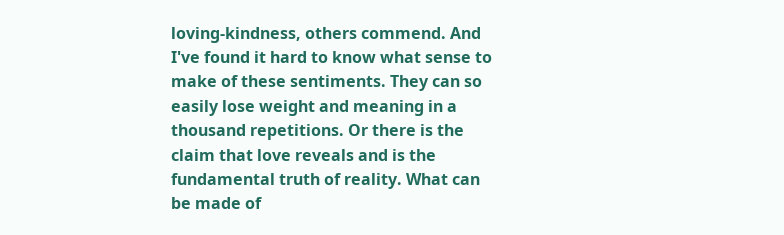loving-kindness, others commend. And I've found it hard to know what sense to make of these sentiments. They can so easily lose weight and meaning in a thousand repetitions. Or there is the claim that love reveals and is the fundamental truth of reality. What can be made of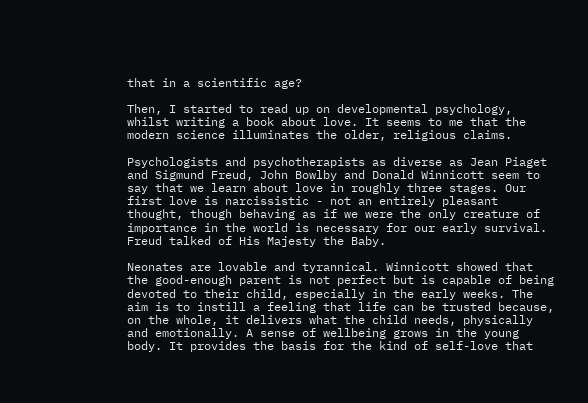that in a scientific age?

Then, I started to read up on developmental psychology, whilst writing a book about love. It seems to me that the modern science illuminates the older, religious claims.

Psychologists and psychotherapists as diverse as Jean Piaget and Sigmund Freud, John Bowlby and Donald Winnicott seem to say that we learn about love in roughly three stages. Our first love is narcissistic - not an entirely pleasant thought, though behaving as if we were the only creature of importance in the world is necessary for our early survival. Freud talked of His Majesty the Baby.

Neonates are lovable and tyrannical. Winnicott showed that the good-enough parent is not perfect but is capable of being devoted to their child, especially in the early weeks. The aim is to instill a feeling that life can be trusted because, on the whole, it delivers what the child needs, physically and emotionally. A sense of wellbeing grows in the young body. It provides the basis for the kind of self-love that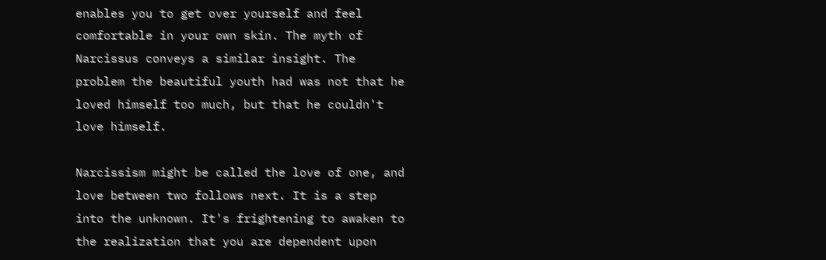enables you to get over yourself and feel comfortable in your own skin. The myth of Narcissus conveys a similar insight. The problem the beautiful youth had was not that he loved himself too much, but that he couldn't love himself.

Narcissism might be called the love of one, and love between two follows next. It is a step into the unknown. It's frightening to awaken to the realization that you are dependent upon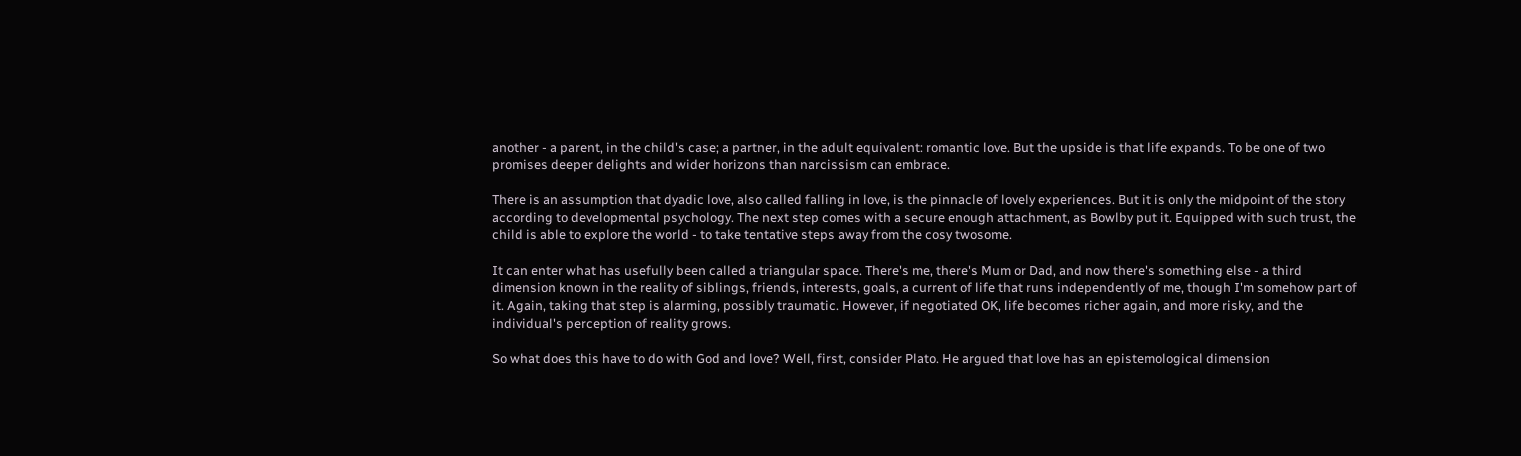another - a parent, in the child's case; a partner, in the adult equivalent: romantic love. But the upside is that life expands. To be one of two promises deeper delights and wider horizons than narcissism can embrace.

There is an assumption that dyadic love, also called falling in love, is the pinnacle of lovely experiences. But it is only the midpoint of the story according to developmental psychology. The next step comes with a secure enough attachment, as Bowlby put it. Equipped with such trust, the child is able to explore the world - to take tentative steps away from the cosy twosome.

It can enter what has usefully been called a triangular space. There's me, there's Mum or Dad, and now there's something else - a third dimension known in the reality of siblings, friends, interests, goals, a current of life that runs independently of me, though I'm somehow part of it. Again, taking that step is alarming, possibly traumatic. However, if negotiated OK, life becomes richer again, and more risky, and the individual's perception of reality grows.

So what does this have to do with God and love? Well, first, consider Plato. He argued that love has an epistemological dimension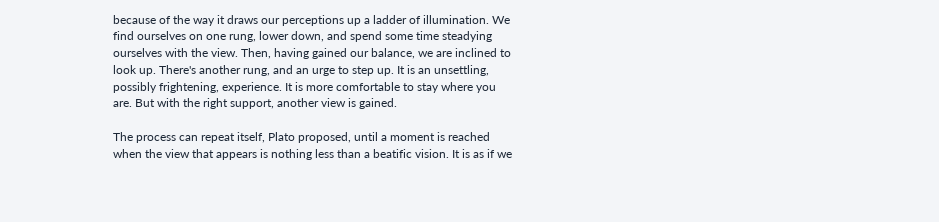because of the way it draws our perceptions up a ladder of illumination. We find ourselves on one rung, lower down, and spend some time steadying ourselves with the view. Then, having gained our balance, we are inclined to look up. There's another rung, and an urge to step up. It is an unsettling, possibly frightening, experience. It is more comfortable to stay where you are. But with the right support, another view is gained.

The process can repeat itself, Plato proposed, until a moment is reached when the view that appears is nothing less than a beatific vision. It is as if we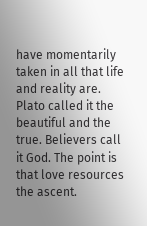have momentarily taken in all that life and reality are. Plato called it the beautiful and the true. Believers call it God. The point is that love resources the ascent.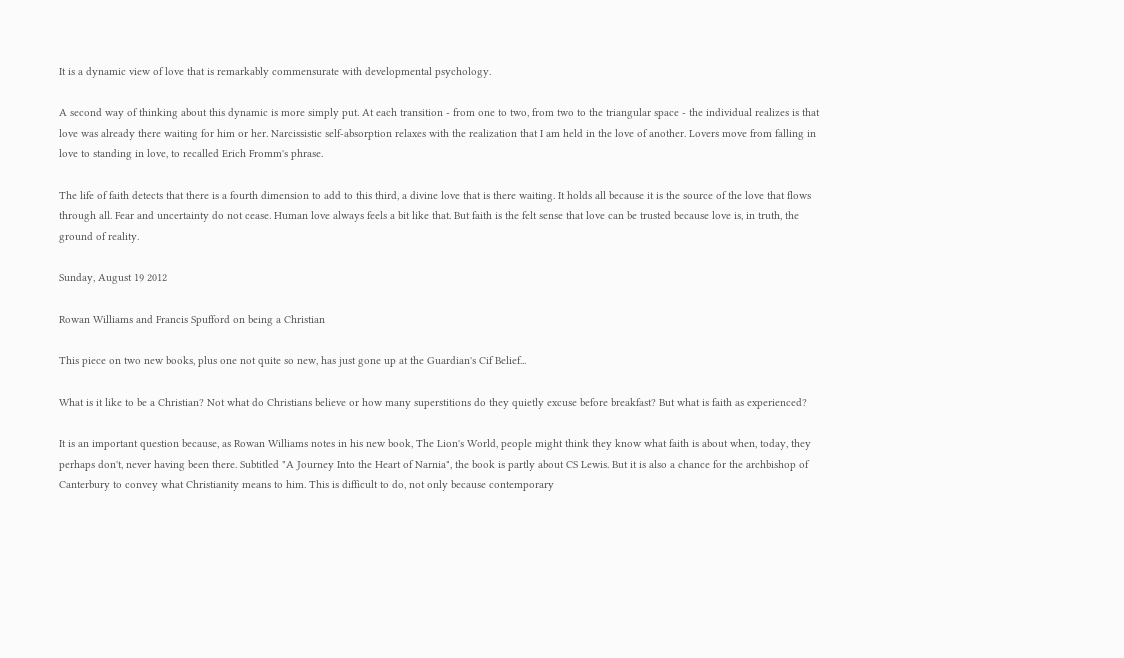It is a dynamic view of love that is remarkably commensurate with developmental psychology.

A second way of thinking about this dynamic is more simply put. At each transition - from one to two, from two to the triangular space - the individual realizes is that love was already there waiting for him or her. Narcissistic self-absorption relaxes with the realization that I am held in the love of another. Lovers move from falling in love to standing in love, to recalled Erich Fromm's phrase.

The life of faith detects that there is a fourth dimension to add to this third, a divine love that is there waiting. It holds all because it is the source of the love that flows through all. Fear and uncertainty do not cease. Human love always feels a bit like that. But faith is the felt sense that love can be trusted because love is, in truth, the ground of reality.

Sunday, August 19 2012

Rowan Williams and Francis Spufford on being a Christian

This piece on two new books, plus one not quite so new, has just gone up at the Guardian's Cif Belief...

What is it like to be a Christian? Not what do Christians believe or how many superstitions do they quietly excuse before breakfast? But what is faith as experienced?

It is an important question because, as Rowan Williams notes in his new book, The Lion's World, people might think they know what faith is about when, today, they perhaps don't, never having been there. Subtitled "A Journey Into the Heart of Narnia", the book is partly about CS Lewis. But it is also a chance for the archbishop of Canterbury to convey what Christianity means to him. This is difficult to do, not only because contemporary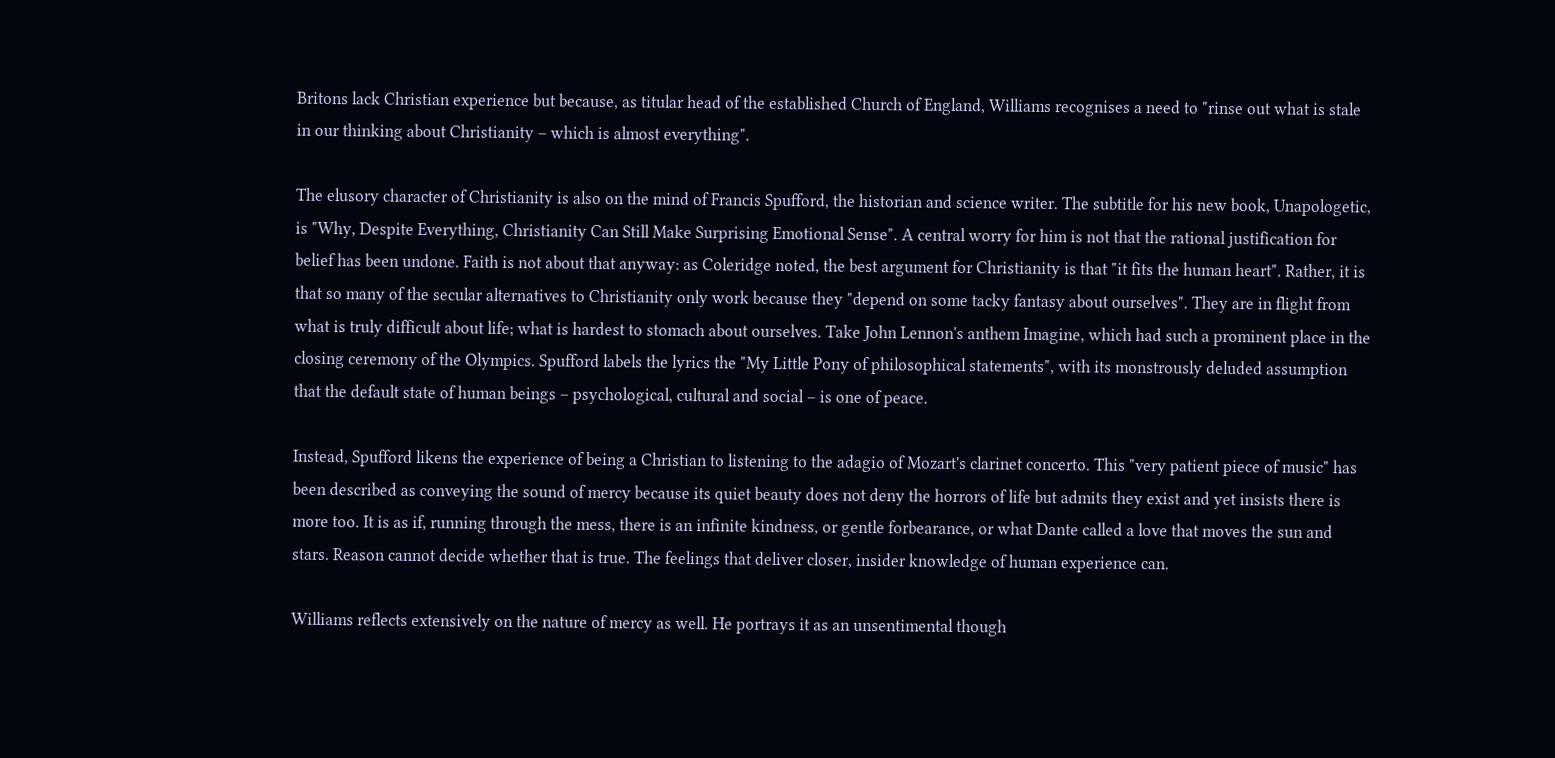Britons lack Christian experience but because, as titular head of the established Church of England, Williams recognises a need to "rinse out what is stale in our thinking about Christianity – which is almost everything".

The elusory character of Christianity is also on the mind of Francis Spufford, the historian and science writer. The subtitle for his new book, Unapologetic, is "Why, Despite Everything, Christianity Can Still Make Surprising Emotional Sense". A central worry for him is not that the rational justification for belief has been undone. Faith is not about that anyway: as Coleridge noted, the best argument for Christianity is that "it fits the human heart". Rather, it is that so many of the secular alternatives to Christianity only work because they "depend on some tacky fantasy about ourselves". They are in flight from what is truly difficult about life; what is hardest to stomach about ourselves. Take John Lennon's anthem Imagine, which had such a prominent place in the closing ceremony of the Olympics. Spufford labels the lyrics the "My Little Pony of philosophical statements", with its monstrously deluded assumption that the default state of human beings – psychological, cultural and social – is one of peace.

Instead, Spufford likens the experience of being a Christian to listening to the adagio of Mozart's clarinet concerto. This "very patient piece of music" has been described as conveying the sound of mercy because its quiet beauty does not deny the horrors of life but admits they exist and yet insists there is more too. It is as if, running through the mess, there is an infinite kindness, or gentle forbearance, or what Dante called a love that moves the sun and stars. Reason cannot decide whether that is true. The feelings that deliver closer, insider knowledge of human experience can.

Williams reflects extensively on the nature of mercy as well. He portrays it as an unsentimental though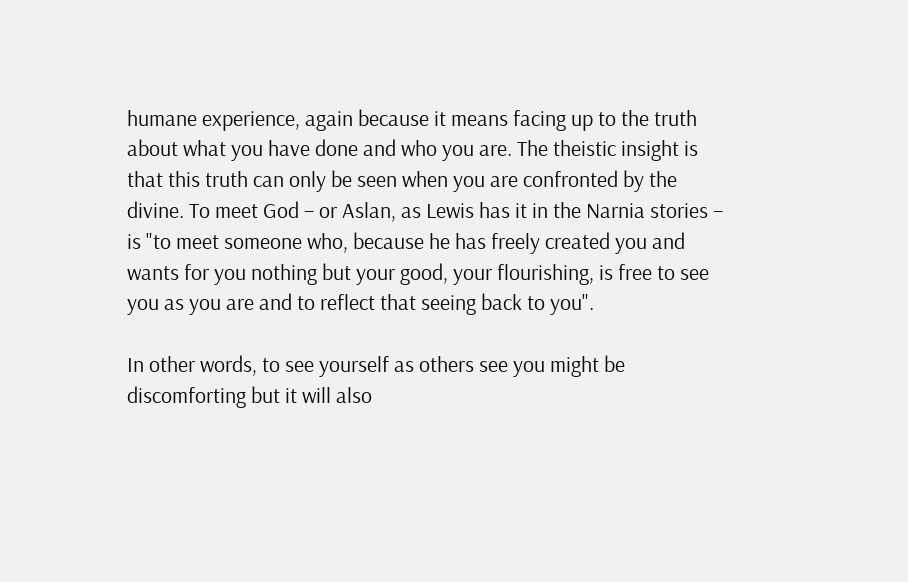humane experience, again because it means facing up to the truth about what you have done and who you are. The theistic insight is that this truth can only be seen when you are confronted by the divine. To meet God – or Aslan, as Lewis has it in the Narnia stories – is "to meet someone who, because he has freely created you and wants for you nothing but your good, your flourishing, is free to see you as you are and to reflect that seeing back to you".

In other words, to see yourself as others see you might be discomforting but it will also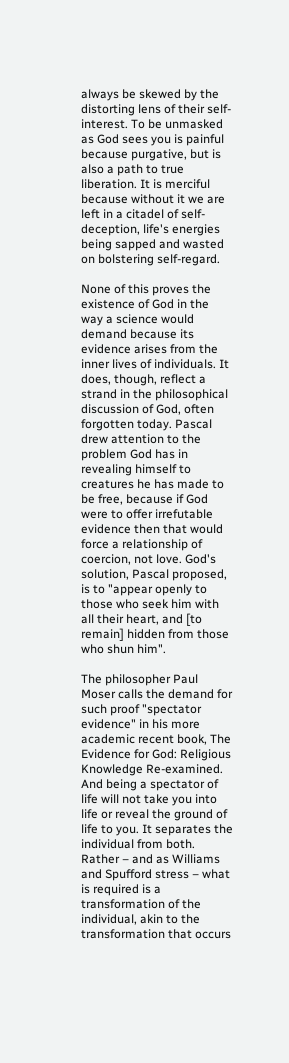always be skewed by the distorting lens of their self-interest. To be unmasked as God sees you is painful because purgative, but is also a path to true liberation. It is merciful because without it we are left in a citadel of self-deception, life's energies being sapped and wasted on bolstering self-regard.

None of this proves the existence of God in the way a science would demand because its evidence arises from the inner lives of individuals. It does, though, reflect a strand in the philosophical discussion of God, often forgotten today. Pascal drew attention to the problem God has in revealing himself to creatures he has made to be free, because if God were to offer irrefutable evidence then that would force a relationship of coercion, not love. God's solution, Pascal proposed, is to "appear openly to those who seek him with all their heart, and [to remain] hidden from those who shun him".

The philosopher Paul Moser calls the demand for such proof "spectator evidence" in his more academic recent book, The Evidence for God: Religious Knowledge Re-examined. And being a spectator of life will not take you into life or reveal the ground of life to you. It separates the individual from both. Rather – and as Williams and Spufford stress – what is required is a transformation of the individual, akin to the transformation that occurs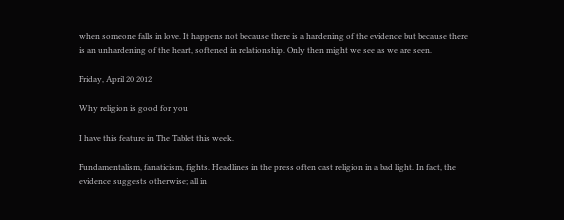when someone falls in love. It happens not because there is a hardening of the evidence but because there is an unhardening of the heart, softened in relationship. Only then might we see as we are seen.

Friday, April 20 2012

Why religion is good for you

I have this feature in The Tablet this week.

Fundamentalism, fanaticism, fights. Headlines in the press often cast religion in a bad light. In fact, the evidence suggests otherwise; all in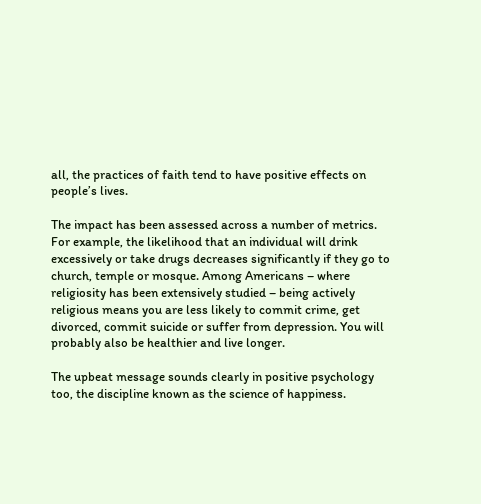all, the practices of faith tend to have positive effects on people’s lives.

The impact has been assessed across a number of metrics. For example, the likelihood that an individual will drink excessively or take drugs decreases significantly if they go to church, temple or mosque. Among Americans – where religiosity has been extensively studied – being actively religious means you are less likely to commit crime, get divorced, commit suicide or suffer from depression. You will probably also be healthier and live longer.

The upbeat message sounds clearly in positive psychology too, the discipline known as the science of happiness.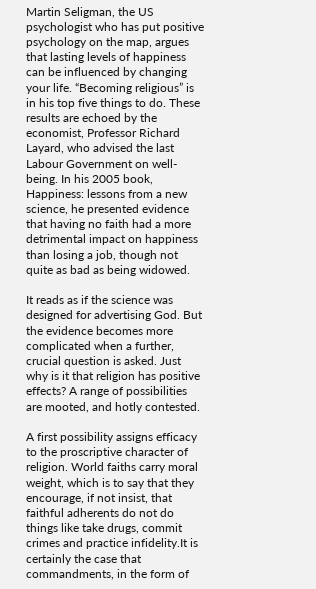Martin Seligman, the US psychologist who has put positive psychology on the map, argues that lasting levels of happiness can be influenced by changing your life. “Becoming religious” is in his top five things to do. These results are echoed by the economist, Professor Richard Layard, who advised the last Labour Government on well-being. In his 2005 book, Happiness: lessons from a new science, he presented evidence that having no faith had a more detrimental impact on happiness than losing a job, though not quite as bad as being widowed.

It reads as if the science was designed for advertising God. But the evidence becomes more complicated when a further, crucial question is asked. Just why is it that religion has positive effects? A range of possibilities are mooted, and hotly contested.

A first possibility assigns efficacy to the proscriptive character of religion. World faiths carry moral weight, which is to say that they encourage, if not insist, that faithful adherents do not do things like take drugs, commit crimes and practice infidelity.It is certainly the case that commandments, in the form of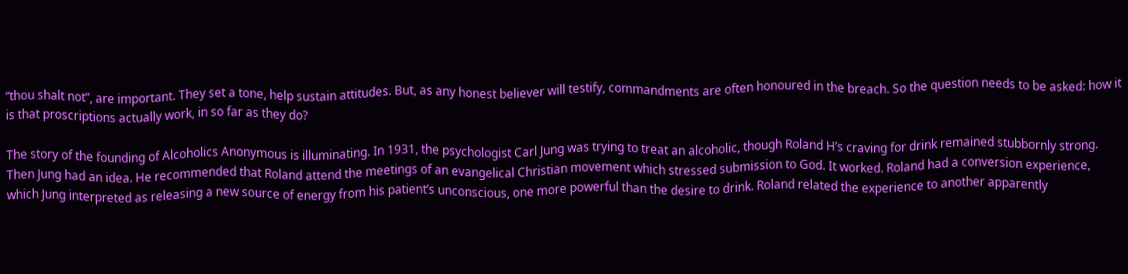“thou shalt not”, are important. They set a tone, help sustain attitudes. But, as any honest believer will testify, commandments are often honoured in the breach. So the question needs to be asked: how it is that proscriptions actually work, in so far as they do?

The story of the founding of Alcoholics Anonymous is illuminating. In 1931, the psychologist Carl Jung was trying to treat an alcoholic, though Roland H’s craving for drink remained stubbornly strong. Then Jung had an idea. He recommended that Roland attend the meetings of an evangelical Christian movement which stressed submission to God. It worked. Roland had a conversion experience, which Jung interpreted as releasing a new source of energy from his patient’s unconscious, one more powerful than the desire to drink. Roland related the experience to another apparently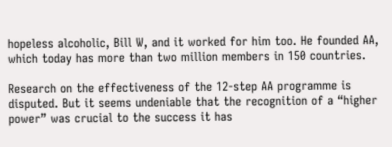hopeless alcoholic, Bill W, and it worked for him too. He founded AA, which today has more than two million members in 150 countries.

Research on the effectiveness of the 12-step AA programme is disputed. But it seems undeniable that the recognition of a “higher power” was crucial to the success it has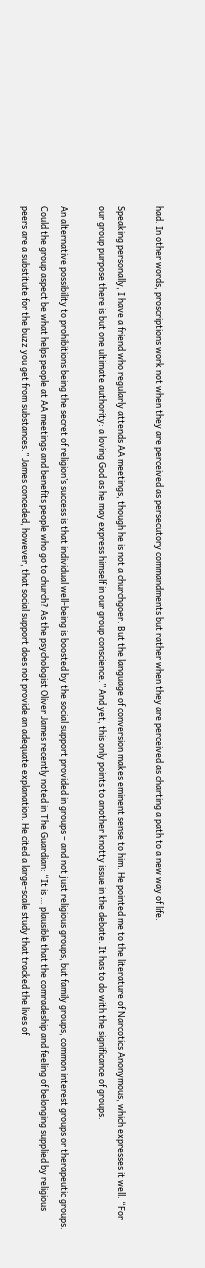had. In other words, proscriptions work not when they are perceived as persecutory commandments but rather when they are perceived as charting a path to a new way of life.

Speaking personally, I have a friend who regularly attends AA meetings, though he is not a churchgoer. But the language of conversion makes eminent sense to him. He pointed me to the literature of Narcotics Anonymous, which expresses it well. “For our group purpose there is but one ultimate authority: a loving God as he may express himself in our group conscience.” And yet, this only points to another knotty issue in the debate. It has to do with the significance of groups.

An alternative possibility to prohibitions being the secret of religion’s success is that individual well-being is boosted by the social support provided in groups – and not just religious groups, but family groups, common interest groups or therapeutic groups. Could the group aspect be what helps people at AA meetings and benefits people who go to church? As the psychologist Oliver James recently noted in The Guardian: “It is … plausible that the comradeship and feeling of belonging supplied by religious peers are a substitute for the buzz you get from substances.” James conceded, however, that social support does not provide an adequate explanation. He cited a large-scale study that tracked the lives of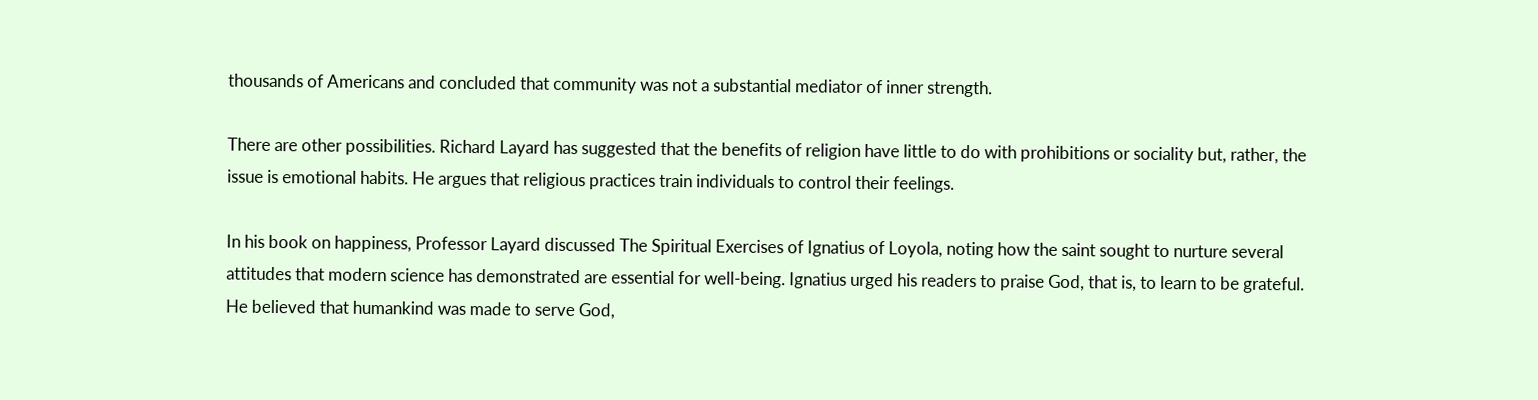thousands of Americans and concluded that community was not a substantial mediator of inner strength.

There are other possibilities. Richard Layard has suggested that the benefits of religion have little to do with prohibitions or sociality but, rather, the issue is emotional habits. He argues that religious practices train individuals to control their feelings.

In his book on happiness, Professor Layard discussed The Spiritual Exercises of Ignatius of Loyola, noting how the saint sought to nurture several attitudes that modern science has demonstrated are essential for well-being. Ignatius urged his readers to praise God, that is, to learn to be grateful. He believed that humankind was made to serve God,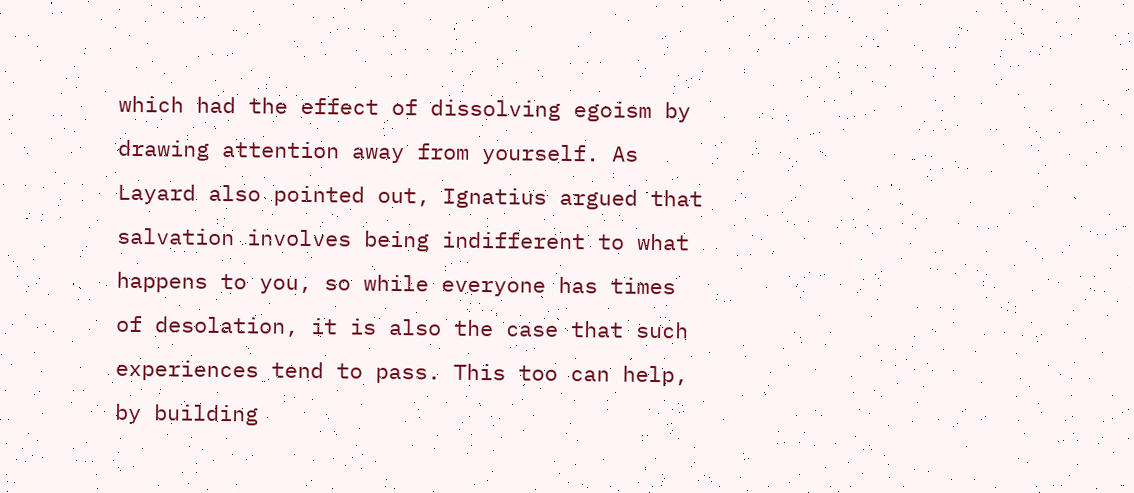which had the effect of dissolving egoism by drawing attention away from yourself. As Layard also pointed out, Ignatius argued that salvation involves being indifferent to what happens to you, so while everyone has times of desolation, it is also the case that such experiences tend to pass. This too can help, by building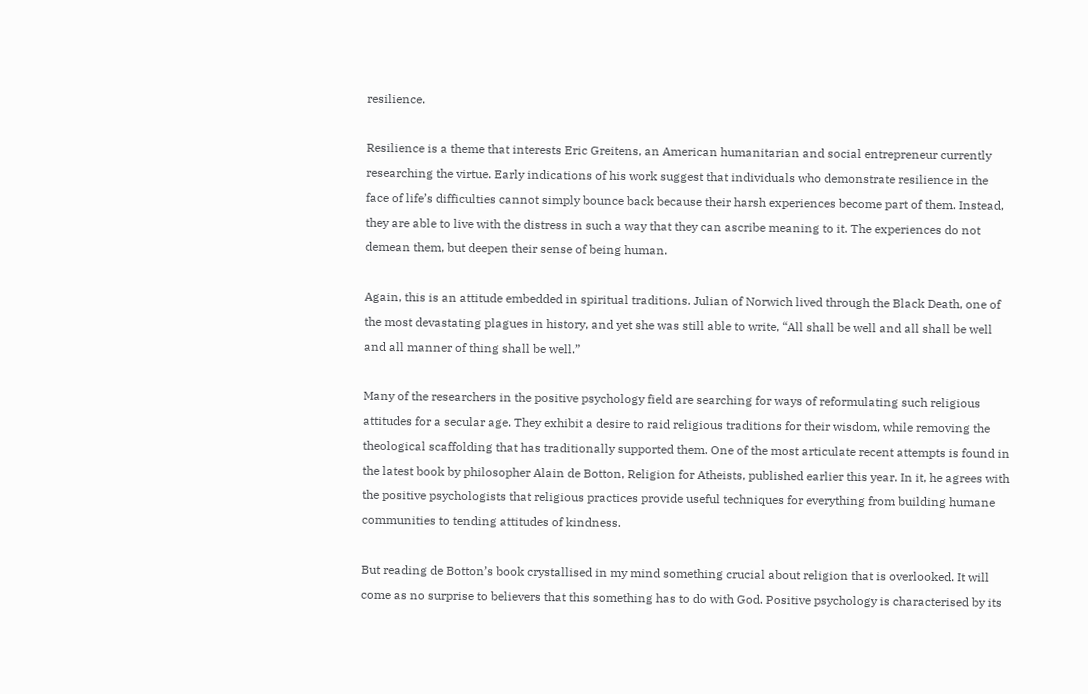resilience.

Resilience is a theme that interests Eric Greitens, an American humanitarian and social entrepreneur currently researching the virtue. Early indications of his work suggest that individuals who demonstrate resilience in the face of life’s difficulties cannot simply bounce back because their harsh experiences become part of them. Instead, they are able to live with the distress in such a way that they can ascribe meaning to it. The experiences do not demean them, but deepen their sense of being human.

Again, this is an attitude embedded in spiritual traditions. Julian of Norwich lived through the Black Death, one of the most devastating plagues in history, and yet she was still able to write, “All shall be well and all shall be well and all manner of thing shall be well.”

Many of the researchers in the positive psychology field are searching for ways of reformulating such religious attitudes for a secular age. They exhibit a desire to raid religious traditions for their wisdom, while removing the theological scaffolding that has traditionally supported them. One of the most articulate recent attempts is found in the latest book by philosopher Alain de Botton, Religion for Atheists, published earlier this year. In it, he agrees with the positive psychologists that religious practices provide useful techniques for everything from building humane communities to tending attitudes of kindness.

But reading de Botton’s book crystallised in my mind something crucial about religion that is overlooked. It will come as no surprise to believers that this something has to do with God. Positive psychology is characterised by its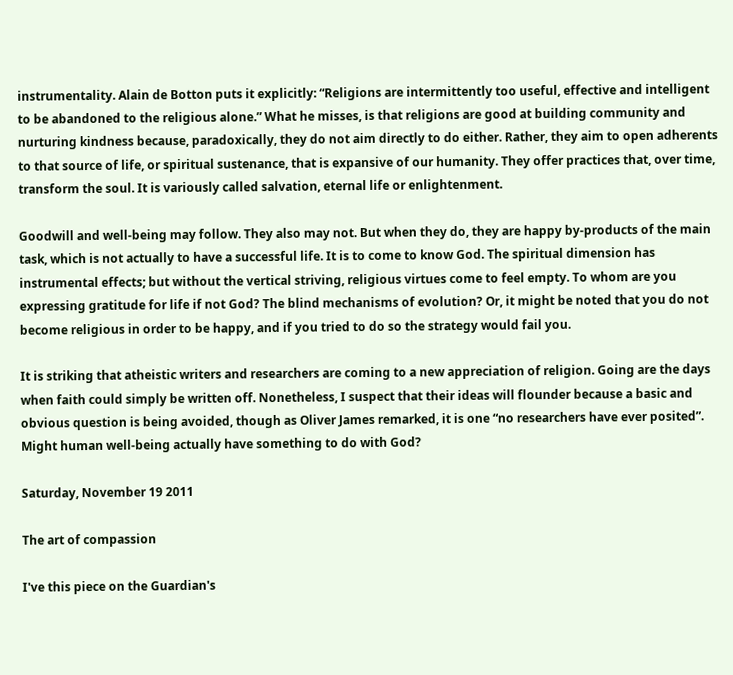instrumentality. Alain de Botton puts it explicitly: “Religions are intermittently too useful, effective and intelligent to be abandoned to the religious alone.” What he misses, is that religions are good at building community and nurturing kindness because, paradoxically, they do not aim directly to do either. Rather, they aim to open adherents to that source of life, or spiritual sustenance, that is expansive of our humanity. They offer practices that, over time, transform the soul. It is variously called salvation, eternal life or enlightenment.

Goodwill and well-being may follow. They also may not. But when they do, they are happy by-products of the main task, which is not actually to have a successful life. It is to come to know God. The spiritual dimension has instrumental effects; but without the vertical striving, religious virtues come to feel empty. To whom are you expressing gratitude for life if not God? The blind mechanisms of evolution? Or, it might be noted that you do not become religious in order to be happy, and if you tried to do so the strategy would fail you.

It is striking that atheistic writers and researchers are coming to a new appreciation of religion. Going are the days when faith could simply be written off. Nonetheless, I suspect that their ideas will flounder because a basic and obvious question is being avoided, though as Oliver James remarked, it is one “no researchers have ever posited”. Might human well-being actually have something to do with God?

Saturday, November 19 2011

The art of compassion

I've this piece on the Guardian's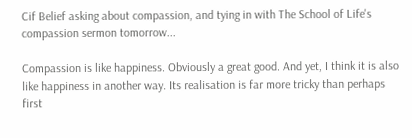Cif Belief asking about compassion, and tying in with The School of Life's compassion sermon tomorrow...

Compassion is like happiness. Obviously a great good. And yet, I think it is also like happiness in another way. Its realisation is far more tricky than perhaps first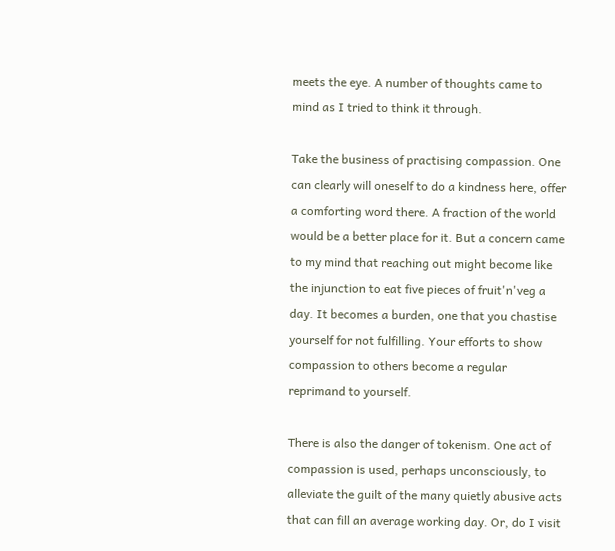meets the eye. A number of thoughts came to mind as I tried to think it through.

Take the business of practising compassion. One can clearly will oneself to do a kindness here, offer a comforting word there. A fraction of the world would be a better place for it. But a concern came to my mind that reaching out might become like the injunction to eat five pieces of fruit'n'veg a day. It becomes a burden, one that you chastise yourself for not fulfilling. Your efforts to show compassion to others become a regular reprimand to yourself.

There is also the danger of tokenism. One act of compassion is used, perhaps unconsciously, to alleviate the guilt of the many quietly abusive acts that can fill an average working day. Or, do I visit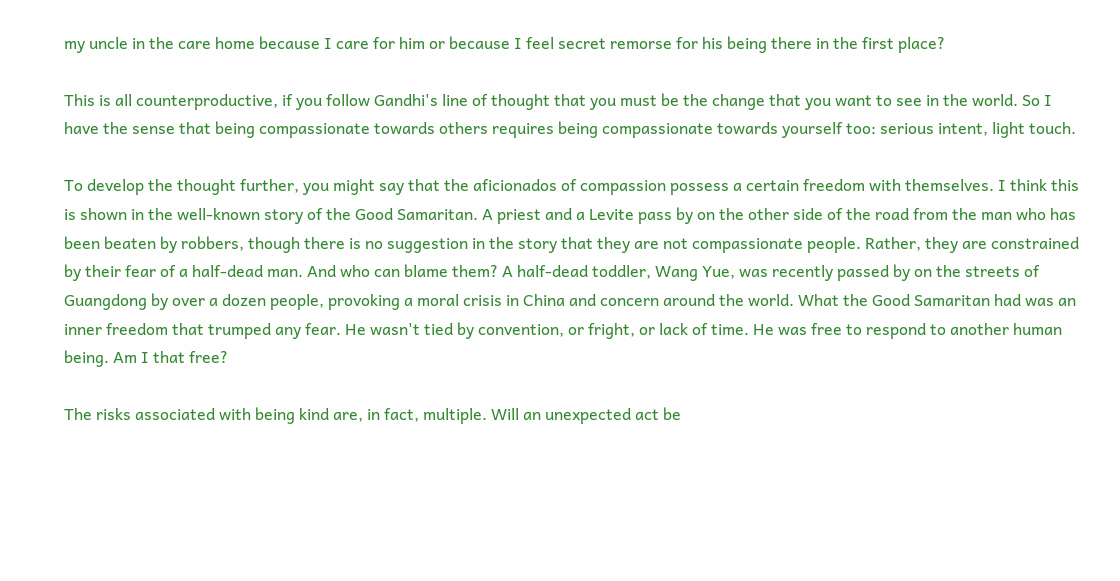my uncle in the care home because I care for him or because I feel secret remorse for his being there in the first place?

This is all counterproductive, if you follow Gandhi's line of thought that you must be the change that you want to see in the world. So I have the sense that being compassionate towards others requires being compassionate towards yourself too: serious intent, light touch.

To develop the thought further, you might say that the aficionados of compassion possess a certain freedom with themselves. I think this is shown in the well-known story of the Good Samaritan. A priest and a Levite pass by on the other side of the road from the man who has been beaten by robbers, though there is no suggestion in the story that they are not compassionate people. Rather, they are constrained by their fear of a half-dead man. And who can blame them? A half-dead toddler, Wang Yue, was recently passed by on the streets of Guangdong by over a dozen people, provoking a moral crisis in China and concern around the world. What the Good Samaritan had was an inner freedom that trumped any fear. He wasn't tied by convention, or fright, or lack of time. He was free to respond to another human being. Am I that free?

The risks associated with being kind are, in fact, multiple. Will an unexpected act be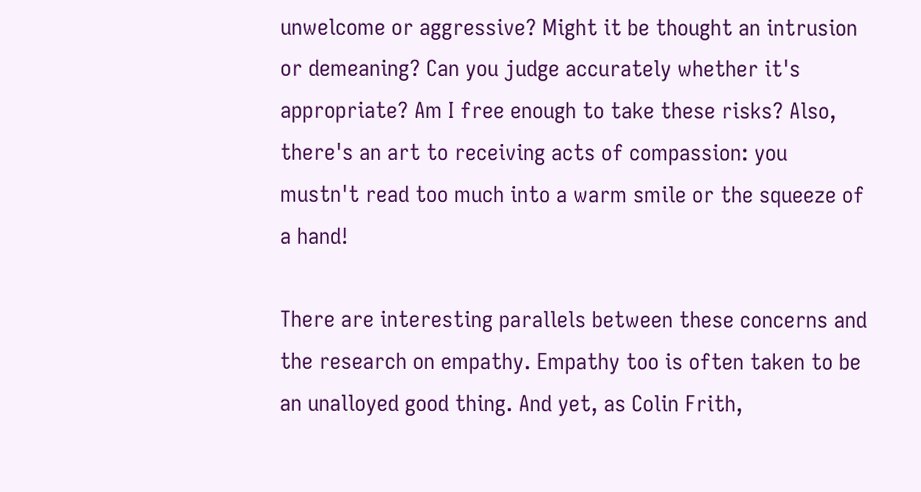unwelcome or aggressive? Might it be thought an intrusion or demeaning? Can you judge accurately whether it's appropriate? Am I free enough to take these risks? Also, there's an art to receiving acts of compassion: you mustn't read too much into a warm smile or the squeeze of a hand!

There are interesting parallels between these concerns and the research on empathy. Empathy too is often taken to be an unalloyed good thing. And yet, as Colin Frith,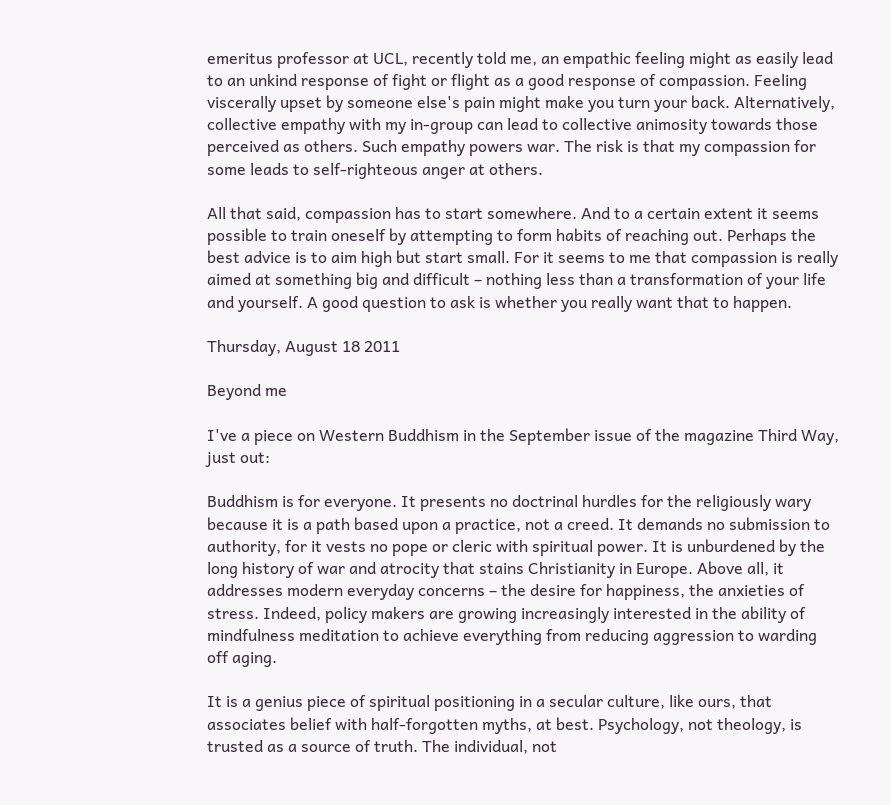emeritus professor at UCL, recently told me, an empathic feeling might as easily lead to an unkind response of fight or flight as a good response of compassion. Feeling viscerally upset by someone else's pain might make you turn your back. Alternatively, collective empathy with my in-group can lead to collective animosity towards those perceived as others. Such empathy powers war. The risk is that my compassion for some leads to self-righteous anger at others.

All that said, compassion has to start somewhere. And to a certain extent it seems possible to train oneself by attempting to form habits of reaching out. Perhaps the best advice is to aim high but start small. For it seems to me that compassion is really aimed at something big and difficult – nothing less than a transformation of your life and yourself. A good question to ask is whether you really want that to happen.

Thursday, August 18 2011

Beyond me

I've a piece on Western Buddhism in the September issue of the magazine Third Way, just out:

Buddhism is for everyone. It presents no doctrinal hurdles for the religiously wary because it is a path based upon a practice, not a creed. It demands no submission to authority, for it vests no pope or cleric with spiritual power. It is unburdened by the long history of war and atrocity that stains Christianity in Europe. Above all, it addresses modern everyday concerns – the desire for happiness, the anxieties of stress. Indeed, policy makers are growing increasingly interested in the ability of mindfulness meditation to achieve everything from reducing aggression to warding off aging.

It is a genius piece of spiritual positioning in a secular culture, like ours, that associates belief with half-forgotten myths, at best. Psychology, not theology, is trusted as a source of truth. The individual, not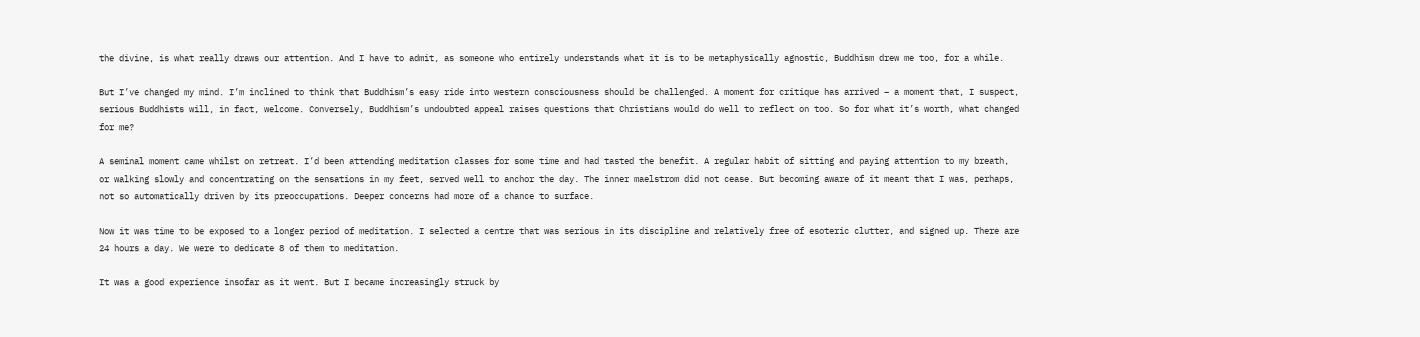the divine, is what really draws our attention. And I have to admit, as someone who entirely understands what it is to be metaphysically agnostic, Buddhism drew me too, for a while.

But I’ve changed my mind. I’m inclined to think that Buddhism’s easy ride into western consciousness should be challenged. A moment for critique has arrived – a moment that, I suspect, serious Buddhists will, in fact, welcome. Conversely, Buddhism’s undoubted appeal raises questions that Christians would do well to reflect on too. So for what it’s worth, what changed for me?

A seminal moment came whilst on retreat. I’d been attending meditation classes for some time and had tasted the benefit. A regular habit of sitting and paying attention to my breath, or walking slowly and concentrating on the sensations in my feet, served well to anchor the day. The inner maelstrom did not cease. But becoming aware of it meant that I was, perhaps, not so automatically driven by its preoccupations. Deeper concerns had more of a chance to surface.

Now it was time to be exposed to a longer period of meditation. I selected a centre that was serious in its discipline and relatively free of esoteric clutter, and signed up. There are 24 hours a day. We were to dedicate 8 of them to meditation.

It was a good experience insofar as it went. But I became increasingly struck by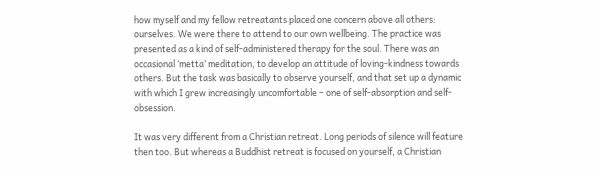how myself and my fellow retreatants placed one concern above all others: ourselves. We were there to attend to our own wellbeing. The practice was presented as a kind of self-administered therapy for the soul. There was an occasional ‘metta’ meditation, to develop an attitude of loving-kindness towards others. But the task was basically to observe yourself, and that set up a dynamic with which I grew increasingly uncomfortable – one of self-absorption and self-obsession.

It was very different from a Christian retreat. Long periods of silence will feature then too. But whereas a Buddhist retreat is focused on yourself, a Christian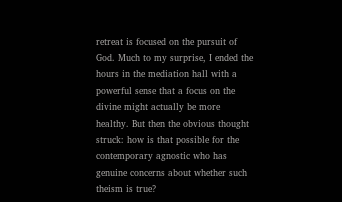retreat is focused on the pursuit of God. Much to my surprise, I ended the hours in the mediation hall with a powerful sense that a focus on the divine might actually be more healthy. But then the obvious thought struck: how is that possible for the contemporary agnostic who has genuine concerns about whether such theism is true?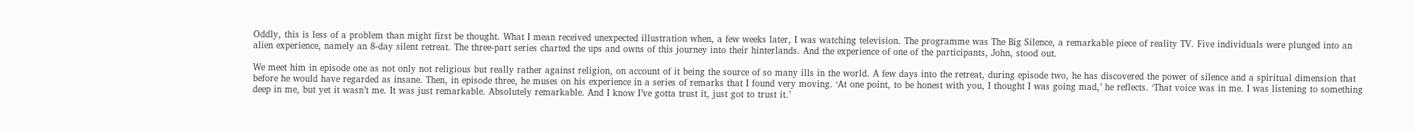Oddly, this is less of a problem than might first be thought. What I mean received unexpected illustration when, a few weeks later, I was watching television. The programme was The Big Silence, a remarkable piece of reality TV. Five individuals were plunged into an alien experience, namely an 8-day silent retreat. The three-part series charted the ups and owns of this journey into their hinterlands. And the experience of one of the participants, John, stood out.

We meet him in episode one as not only not religious but really rather against religion, on account of it being the source of so many ills in the world. A few days into the retreat, during episode two, he has discovered the power of silence and a spiritual dimension that before he would have regarded as insane. Then, in episode three, he muses on his experience in a series of remarks that I found very moving. ‘At one point, to be honest with you, I thought I was going mad,’ he reflects. ‘That voice was in me. I was listening to something deep in me, but yet it wasn’t me. It was just remarkable. Absolutely remarkable. And I know I’ve gotta trust it, just got to trust it.’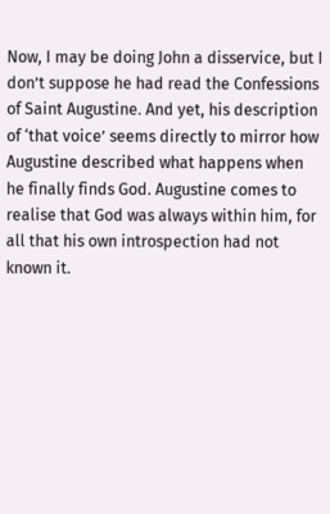Now, I may be doing John a disservice, but I don’t suppose he had read the Confessions of Saint Augustine. And yet, his description of ‘that voice’ seems directly to mirror how Augustine described what happens when he finally finds God. Augustine comes to realise that God was always within him, for all that his own introspection had not known it.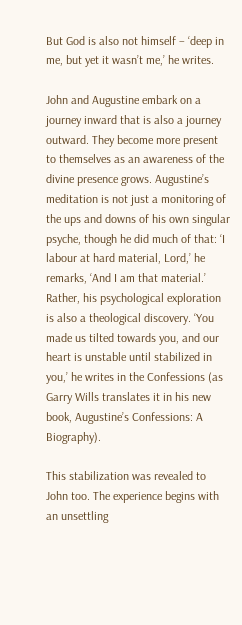But God is also not himself – ‘deep in me, but yet it wasn’t me,’ he writes.

John and Augustine embark on a journey inward that is also a journey outward. They become more present to themselves as an awareness of the divine presence grows. Augustine’s meditation is not just a monitoring of the ups and downs of his own singular psyche, though he did much of that: ‘I labour at hard material, Lord,’ he remarks, ‘And I am that material.’ Rather, his psychological exploration is also a theological discovery. ‘You made us tilted towards you, and our heart is unstable until stabilized in you,’ he writes in the Confessions (as Garry Wills translates it in his new book, Augustine’s Confessions: A Biography).

This stabilization was revealed to John too. The experience begins with an unsettling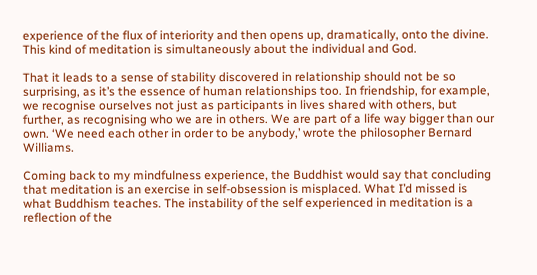experience of the flux of interiority and then opens up, dramatically, onto the divine. This kind of meditation is simultaneously about the individual and God.

That it leads to a sense of stability discovered in relationship should not be so surprising, as it’s the essence of human relationships too. In friendship, for example, we recognise ourselves not just as participants in lives shared with others, but further, as recognising who we are in others. We are part of a life way bigger than our own. ‘We need each other in order to be anybody,’ wrote the philosopher Bernard Williams.

Coming back to my mindfulness experience, the Buddhist would say that concluding that meditation is an exercise in self-obsession is misplaced. What I’d missed is what Buddhism teaches. The instability of the self experienced in meditation is a reflection of the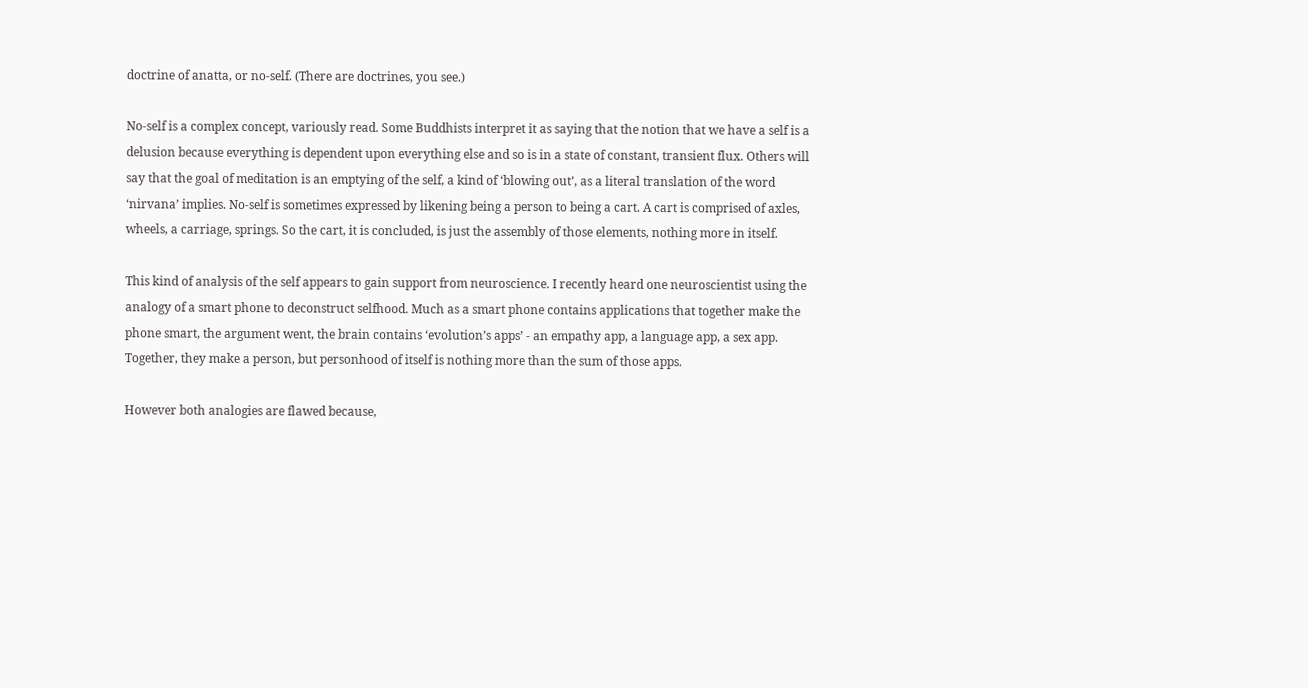doctrine of anatta, or no-self. (There are doctrines, you see.)

No-self is a complex concept, variously read. Some Buddhists interpret it as saying that the notion that we have a self is a delusion because everything is dependent upon everything else and so is in a state of constant, transient flux. Others will say that the goal of meditation is an emptying of the self, a kind of ‘blowing out’, as a literal translation of the word ‘nirvana’ implies. No-self is sometimes expressed by likening being a person to being a cart. A cart is comprised of axles, wheels, a carriage, springs. So the cart, it is concluded, is just the assembly of those elements, nothing more in itself.

This kind of analysis of the self appears to gain support from neuroscience. I recently heard one neuroscientist using the analogy of a smart phone to deconstruct selfhood. Much as a smart phone contains applications that together make the phone smart, the argument went, the brain contains ‘evolution’s apps’ - an empathy app, a language app, a sex app. Together, they make a person, but personhood of itself is nothing more than the sum of those apps.

However both analogies are flawed because,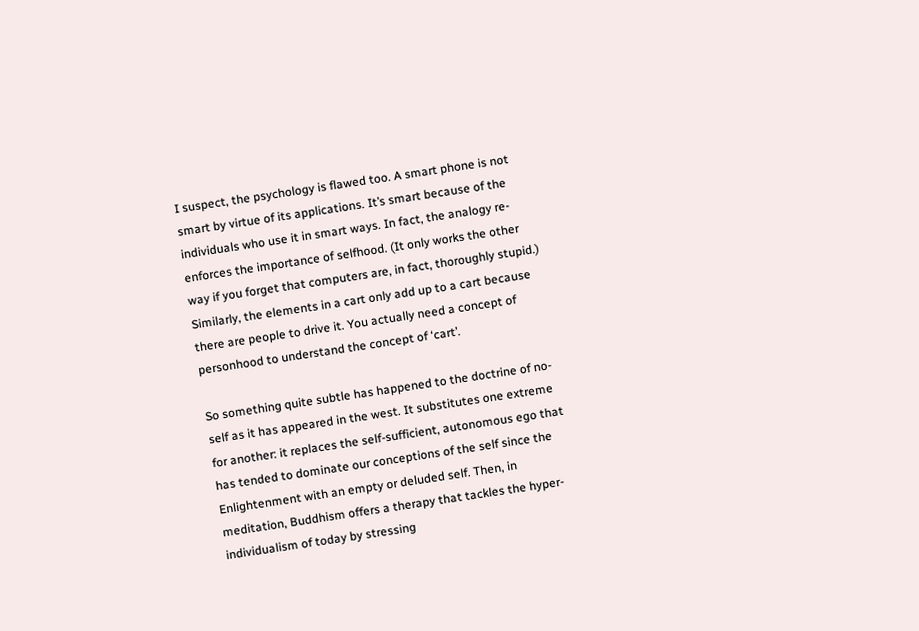I suspect, the psychology is flawed too. A smart phone is not smart by virtue of its applications. It’s smart because of the individuals who use it in smart ways. In fact, the analogy re-enforces the importance of selfhood. (It only works the other way if you forget that computers are, in fact, thoroughly stupid.) Similarly, the elements in a cart only add up to a cart because there are people to drive it. You actually need a concept of personhood to understand the concept of ‘cart’.

So something quite subtle has happened to the doctrine of no-self as it has appeared in the west. It substitutes one extreme for another: it replaces the self-sufficient, autonomous ego that has tended to dominate our conceptions of the self since the Enlightenment with an empty or deluded self. Then, in meditation, Buddhism offers a therapy that tackles the hyper-individualism of today by stressing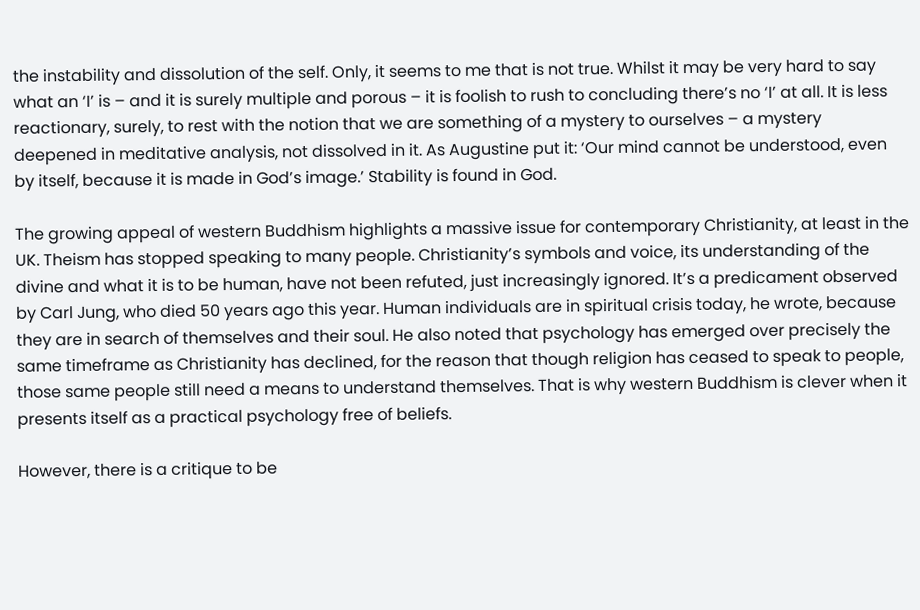the instability and dissolution of the self. Only, it seems to me that is not true. Whilst it may be very hard to say what an ‘I’ is – and it is surely multiple and porous – it is foolish to rush to concluding there’s no ‘I’ at all. It is less reactionary, surely, to rest with the notion that we are something of a mystery to ourselves – a mystery deepened in meditative analysis, not dissolved in it. As Augustine put it: ‘Our mind cannot be understood, even by itself, because it is made in God’s image.’ Stability is found in God.

The growing appeal of western Buddhism highlights a massive issue for contemporary Christianity, at least in the UK. Theism has stopped speaking to many people. Christianity’s symbols and voice, its understanding of the divine and what it is to be human, have not been refuted, just increasingly ignored. It’s a predicament observed by Carl Jung, who died 50 years ago this year. Human individuals are in spiritual crisis today, he wrote, because they are in search of themselves and their soul. He also noted that psychology has emerged over precisely the same timeframe as Christianity has declined, for the reason that though religion has ceased to speak to people, those same people still need a means to understand themselves. That is why western Buddhism is clever when it presents itself as a practical psychology free of beliefs.

However, there is a critique to be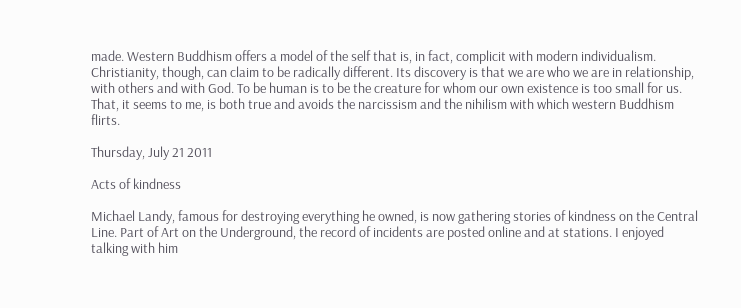made. Western Buddhism offers a model of the self that is, in fact, complicit with modern individualism. Christianity, though, can claim to be radically different. Its discovery is that we are who we are in relationship, with others and with God. To be human is to be the creature for whom our own existence is too small for us. That, it seems to me, is both true and avoids the narcissism and the nihilism with which western Buddhism flirts.

Thursday, July 21 2011

Acts of kindness

Michael Landy, famous for destroying everything he owned, is now gathering stories of kindness on the Central Line. Part of Art on the Underground, the record of incidents are posted online and at stations. I enjoyed talking with him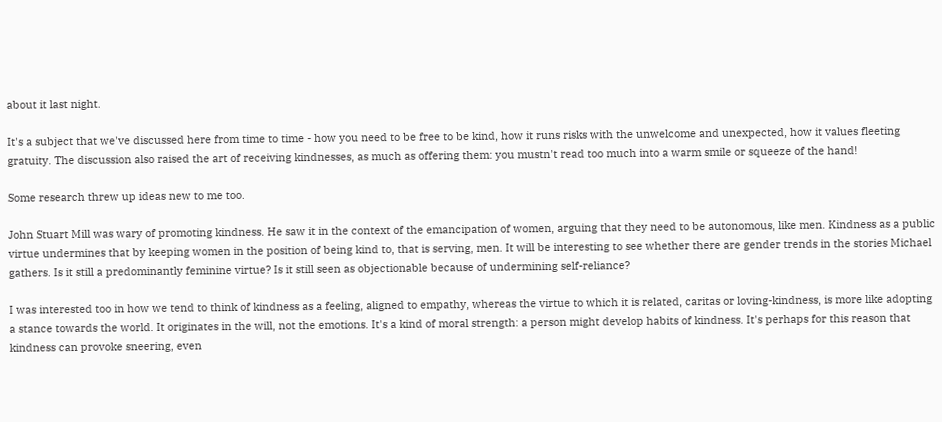about it last night.

It's a subject that we've discussed here from time to time - how you need to be free to be kind, how it runs risks with the unwelcome and unexpected, how it values fleeting gratuity. The discussion also raised the art of receiving kindnesses, as much as offering them: you mustn't read too much into a warm smile or squeeze of the hand!

Some research threw up ideas new to me too.

John Stuart Mill was wary of promoting kindness. He saw it in the context of the emancipation of women, arguing that they need to be autonomous, like men. Kindness as a public virtue undermines that by keeping women in the position of being kind to, that is serving, men. It will be interesting to see whether there are gender trends in the stories Michael gathers. Is it still a predominantly feminine virtue? Is it still seen as objectionable because of undermining self-reliance?

I was interested too in how we tend to think of kindness as a feeling, aligned to empathy, whereas the virtue to which it is related, caritas or loving-kindness, is more like adopting a stance towards the world. It originates in the will, not the emotions. It's a kind of moral strength: a person might develop habits of kindness. It's perhaps for this reason that kindness can provoke sneering, even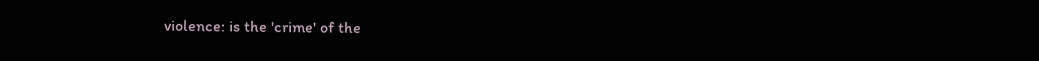violence: is the 'crime' of the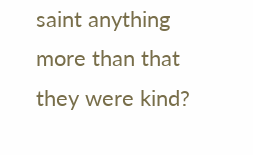saint anything more than that they were kind?